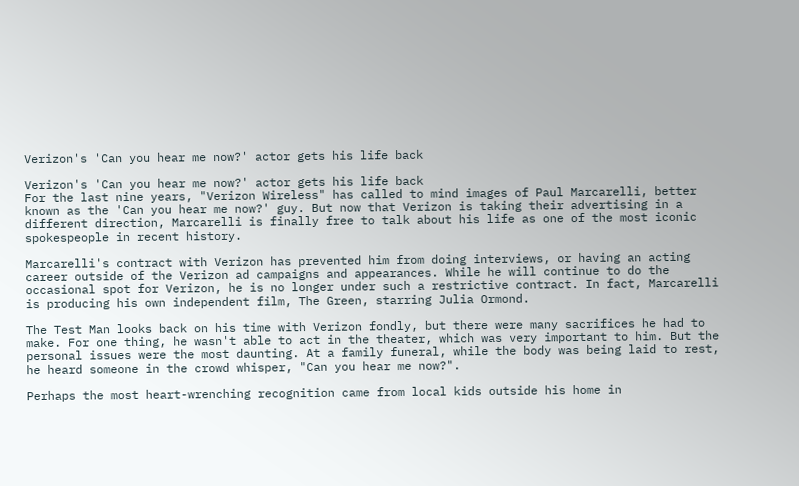Verizon's 'Can you hear me now?' actor gets his life back

Verizon's 'Can you hear me now?' actor gets his life back
For the last nine years, "Verizon Wireless" has called to mind images of Paul Marcarelli, better known as the 'Can you hear me now?' guy. But now that Verizon is taking their advertising in a different direction, Marcarelli is finally free to talk about his life as one of the most iconic spokespeople in recent history.

Marcarelli's contract with Verizon has prevented him from doing interviews, or having an acting career outside of the Verizon ad campaigns and appearances. While he will continue to do the occasional spot for Verizon, he is no longer under such a restrictive contract. In fact, Marcarelli is producing his own independent film, The Green, starring Julia Ormond.

The Test Man looks back on his time with Verizon fondly, but there were many sacrifices he had to make. For one thing, he wasn't able to act in the theater, which was very important to him. But the personal issues were the most daunting. At a family funeral, while the body was being laid to rest, he heard someone in the crowd whisper, "Can you hear me now?".

Perhaps the most heart-wrenching recognition came from local kids outside his home in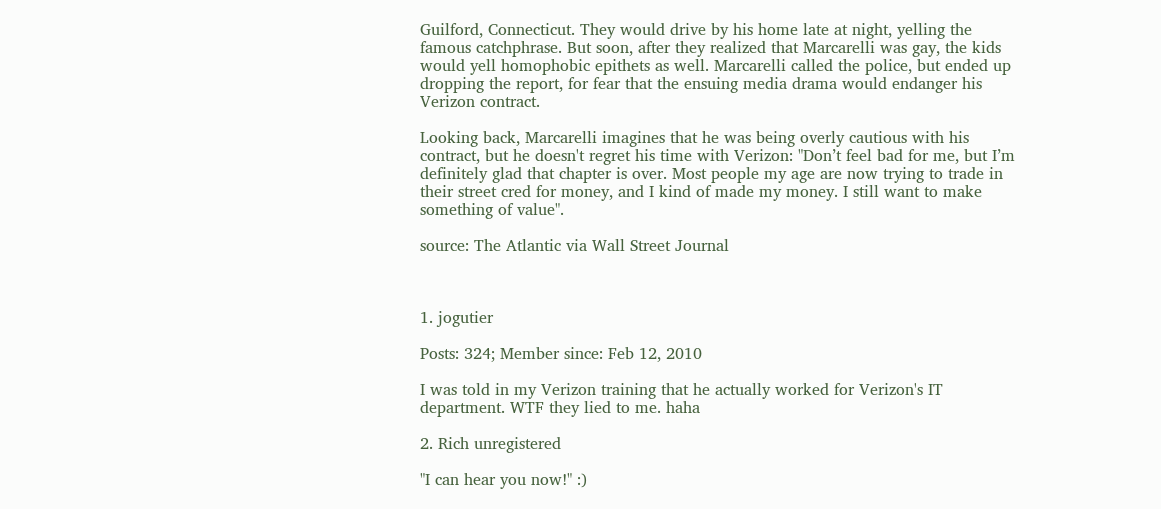Guilford, Connecticut. They would drive by his home late at night, yelling the famous catchphrase. But soon, after they realized that Marcarelli was gay, the kids would yell homophobic epithets as well. Marcarelli called the police, but ended up dropping the report, for fear that the ensuing media drama would endanger his Verizon contract.

Looking back, Marcarelli imagines that he was being overly cautious with his contract, but he doesn't regret his time with Verizon: "Don’t feel bad for me, but I’m definitely glad that chapter is over. Most people my age are now trying to trade in their street cred for money, and I kind of made my money. I still want to make something of value".

source: The Atlantic via Wall Street Journal



1. jogutier

Posts: 324; Member since: Feb 12, 2010

I was told in my Verizon training that he actually worked for Verizon's IT department. WTF they lied to me. haha

2. Rich unregistered

"I can hear you now!" :)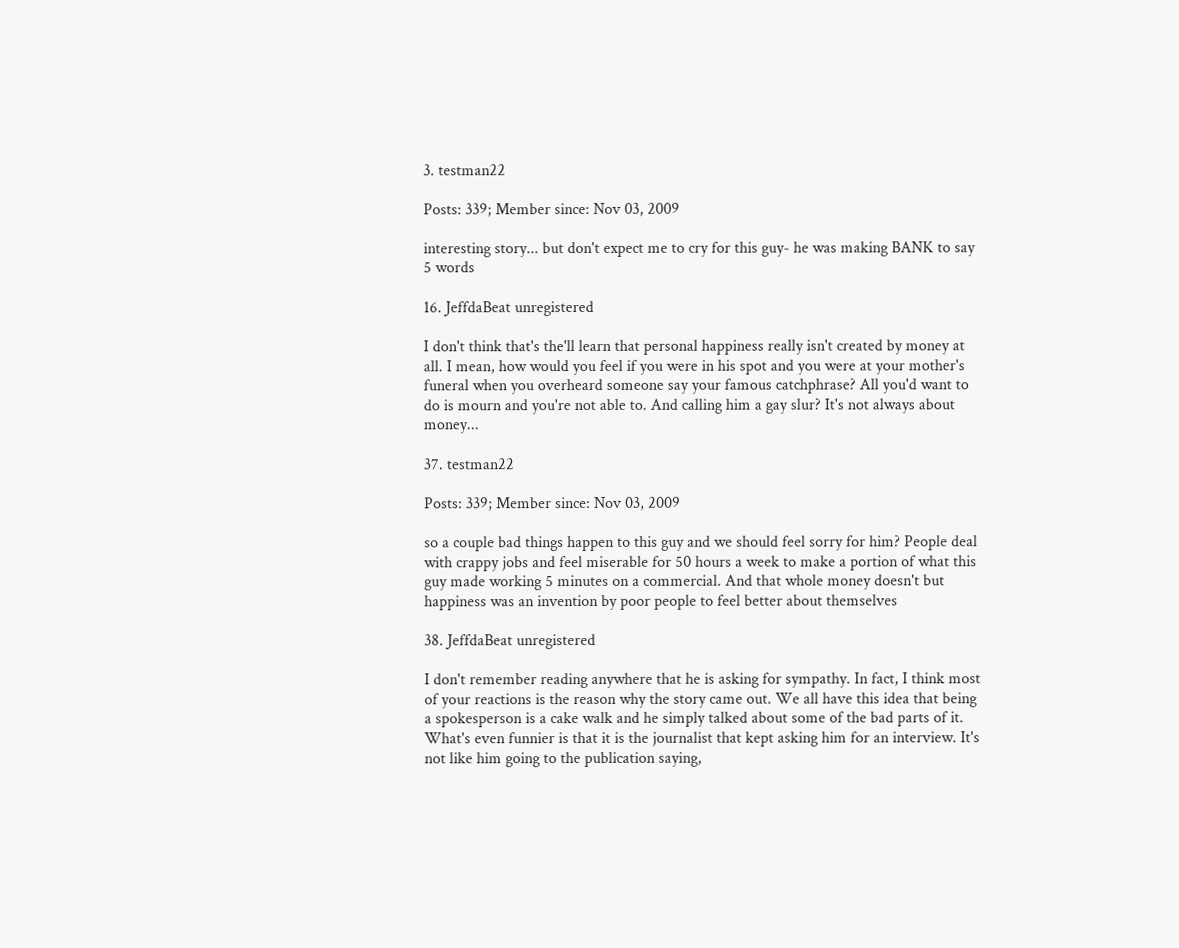3. testman22

Posts: 339; Member since: Nov 03, 2009

interesting story... but don't expect me to cry for this guy- he was making BANK to say 5 words

16. JeffdaBeat unregistered

I don't think that's the'll learn that personal happiness really isn't created by money at all. I mean, how would you feel if you were in his spot and you were at your mother's funeral when you overheard someone say your famous catchphrase? All you'd want to do is mourn and you're not able to. And calling him a gay slur? It's not always about money...

37. testman22

Posts: 339; Member since: Nov 03, 2009

so a couple bad things happen to this guy and we should feel sorry for him? People deal with crappy jobs and feel miserable for 50 hours a week to make a portion of what this guy made working 5 minutes on a commercial. And that whole money doesn't but happiness was an invention by poor people to feel better about themselves

38. JeffdaBeat unregistered

I don't remember reading anywhere that he is asking for sympathy. In fact, I think most of your reactions is the reason why the story came out. We all have this idea that being a spokesperson is a cake walk and he simply talked about some of the bad parts of it. What's even funnier is that it is the journalist that kept asking him for an interview. It's not like him going to the publication saying,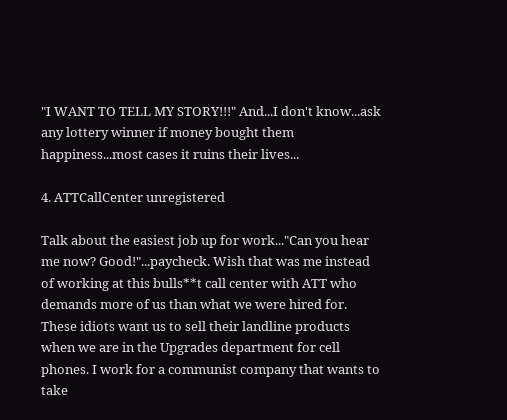"I WANT TO TELL MY STORY!!!" And...I don't know...ask any lottery winner if money bought them happiness...most cases it ruins their lives...

4. ATTCallCenter unregistered

Talk about the easiest job up for work..."Can you hear me now? Good!"...paycheck. Wish that was me instead of working at this bulls**t call center with ATT who demands more of us than what we were hired for. These idiots want us to sell their landline products when we are in the Upgrades department for cell phones. I work for a communist company that wants to take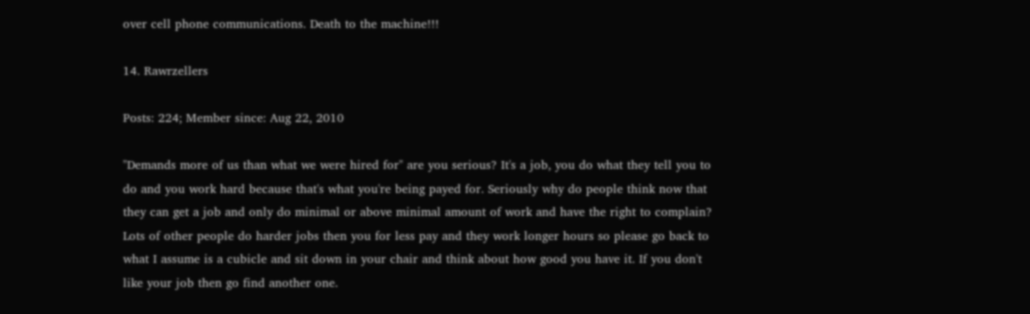over cell phone communications. Death to the machine!!!

14. Rawrzellers

Posts: 224; Member since: Aug 22, 2010

"Demands more of us than what we were hired for" are you serious? It's a job, you do what they tell you to do and you work hard because that's what you're being payed for. Seriously why do people think now that they can get a job and only do minimal or above minimal amount of work and have the right to complain? Lots of other people do harder jobs then you for less pay and they work longer hours so please go back to what I assume is a cubicle and sit down in your chair and think about how good you have it. If you don't like your job then go find another one.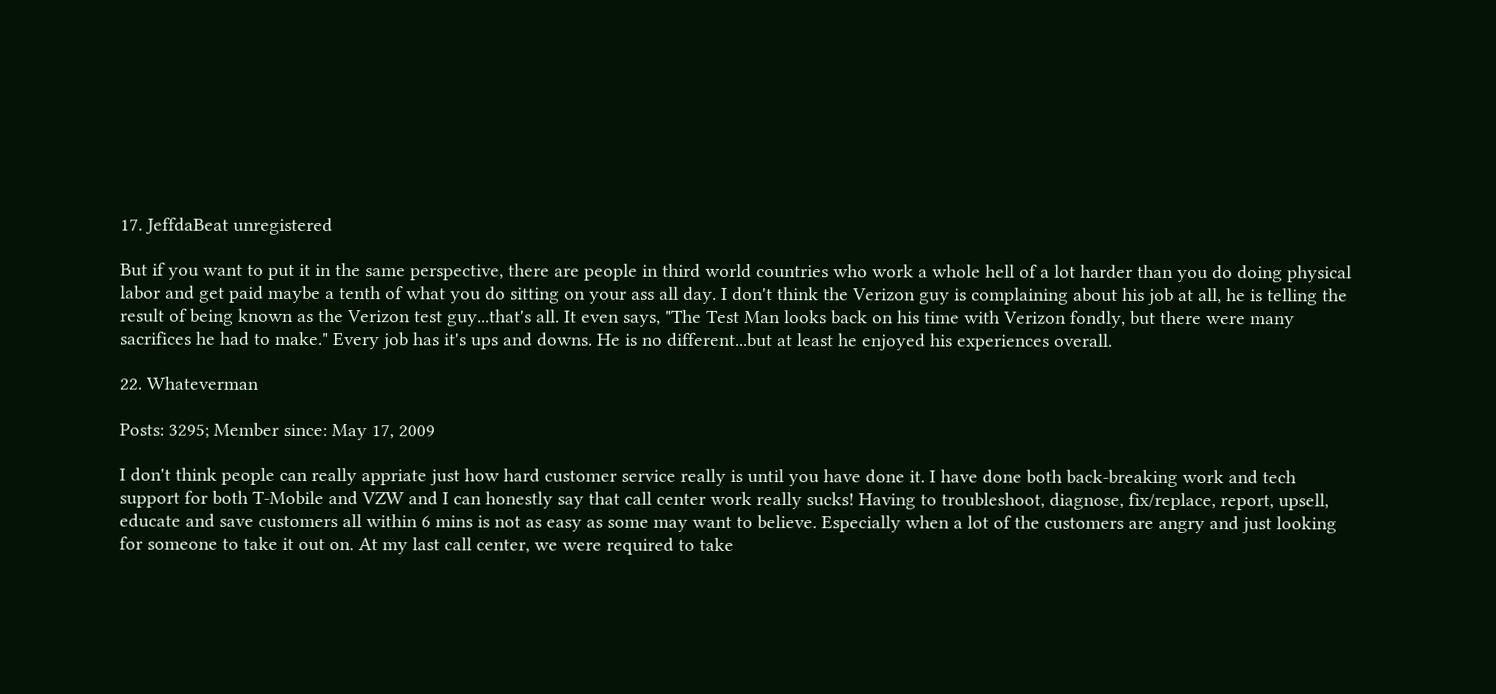17. JeffdaBeat unregistered

But if you want to put it in the same perspective, there are people in third world countries who work a whole hell of a lot harder than you do doing physical labor and get paid maybe a tenth of what you do sitting on your ass all day. I don't think the Verizon guy is complaining about his job at all, he is telling the result of being known as the Verizon test guy...that's all. It even says, "The Test Man looks back on his time with Verizon fondly, but there were many sacrifices he had to make." Every job has it's ups and downs. He is no different...but at least he enjoyed his experiences overall.

22. Whateverman

Posts: 3295; Member since: May 17, 2009

I don't think people can really appriate just how hard customer service really is until you have done it. I have done both back-breaking work and tech support for both T-Mobile and VZW and I can honestly say that call center work really sucks! Having to troubleshoot, diagnose, fix/replace, report, upsell, educate and save customers all within 6 mins is not as easy as some may want to believe. Especially when a lot of the customers are angry and just looking for someone to take it out on. At my last call center, we were required to take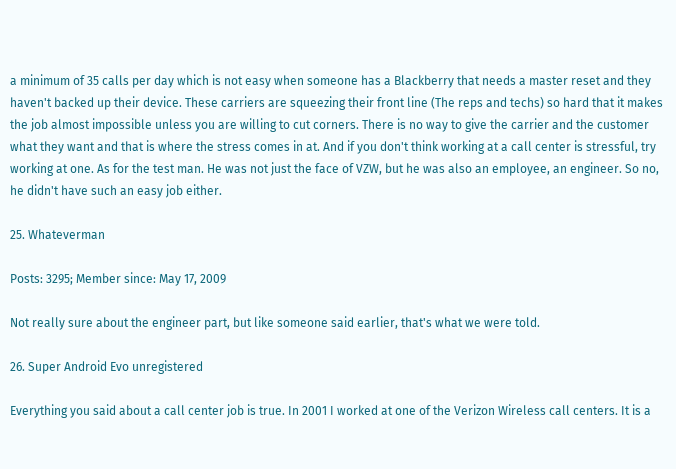a minimum of 35 calls per day which is not easy when someone has a Blackberry that needs a master reset and they haven't backed up their device. These carriers are squeezing their front line (The reps and techs) so hard that it makes the job almost impossible unless you are willing to cut corners. There is no way to give the carrier and the customer what they want and that is where the stress comes in at. And if you don't think working at a call center is stressful, try working at one. As for the test man. He was not just the face of VZW, but he was also an employee, an engineer. So no, he didn't have such an easy job either.

25. Whateverman

Posts: 3295; Member since: May 17, 2009

Not really sure about the engineer part, but like someone said earlier, that's what we were told.

26. Super Android Evo unregistered

Everything you said about a call center job is true. In 2001 I worked at one of the Verizon Wireless call centers. It is a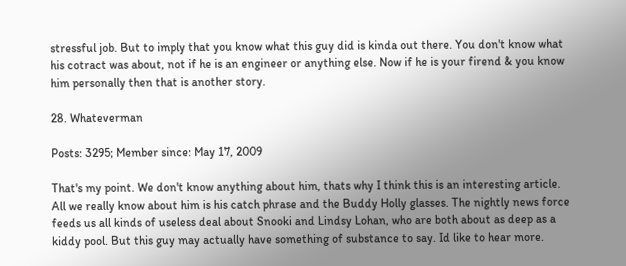stressful job. But to imply that you know what this guy did is kinda out there. You don't know what his cotract was about, not if he is an engineer or anything else. Now if he is your firend & you know him personally then that is another story.

28. Whateverman

Posts: 3295; Member since: May 17, 2009

That's my point. We don't know anything about him, thats why I think this is an interesting article. All we really know about him is his catch phrase and the Buddy Holly glasses. The nightly news force feeds us all kinds of useless deal about Snooki and Lindsy Lohan, who are both about as deep as a kiddy pool. But this guy may actually have something of substance to say. Id like to hear more.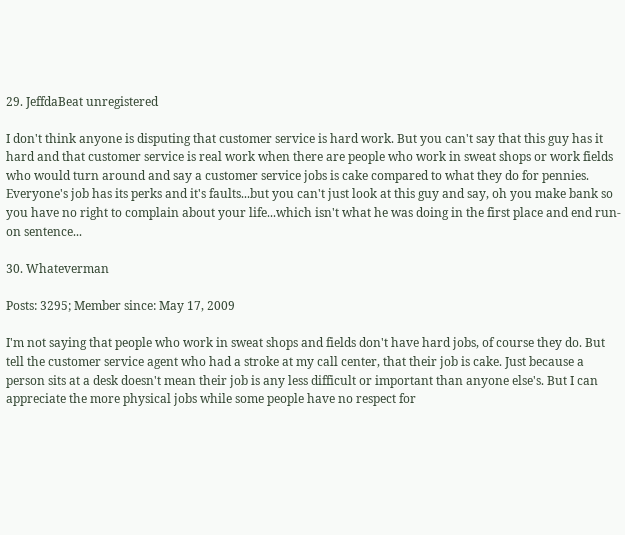29. JeffdaBeat unregistered

I don't think anyone is disputing that customer service is hard work. But you can't say that this guy has it hard and that customer service is real work when there are people who work in sweat shops or work fields who would turn around and say a customer service jobs is cake compared to what they do for pennies. Everyone's job has its perks and it's faults...but you can't just look at this guy and say, oh you make bank so you have no right to complain about your life...which isn't what he was doing in the first place and end run-on sentence...

30. Whateverman

Posts: 3295; Member since: May 17, 2009

I'm not saying that people who work in sweat shops and fields don't have hard jobs, of course they do. But tell the customer service agent who had a stroke at my call center, that their job is cake. Just because a person sits at a desk doesn't mean their job is any less difficult or important than anyone else's. But I can appreciate the more physical jobs while some people have no respect for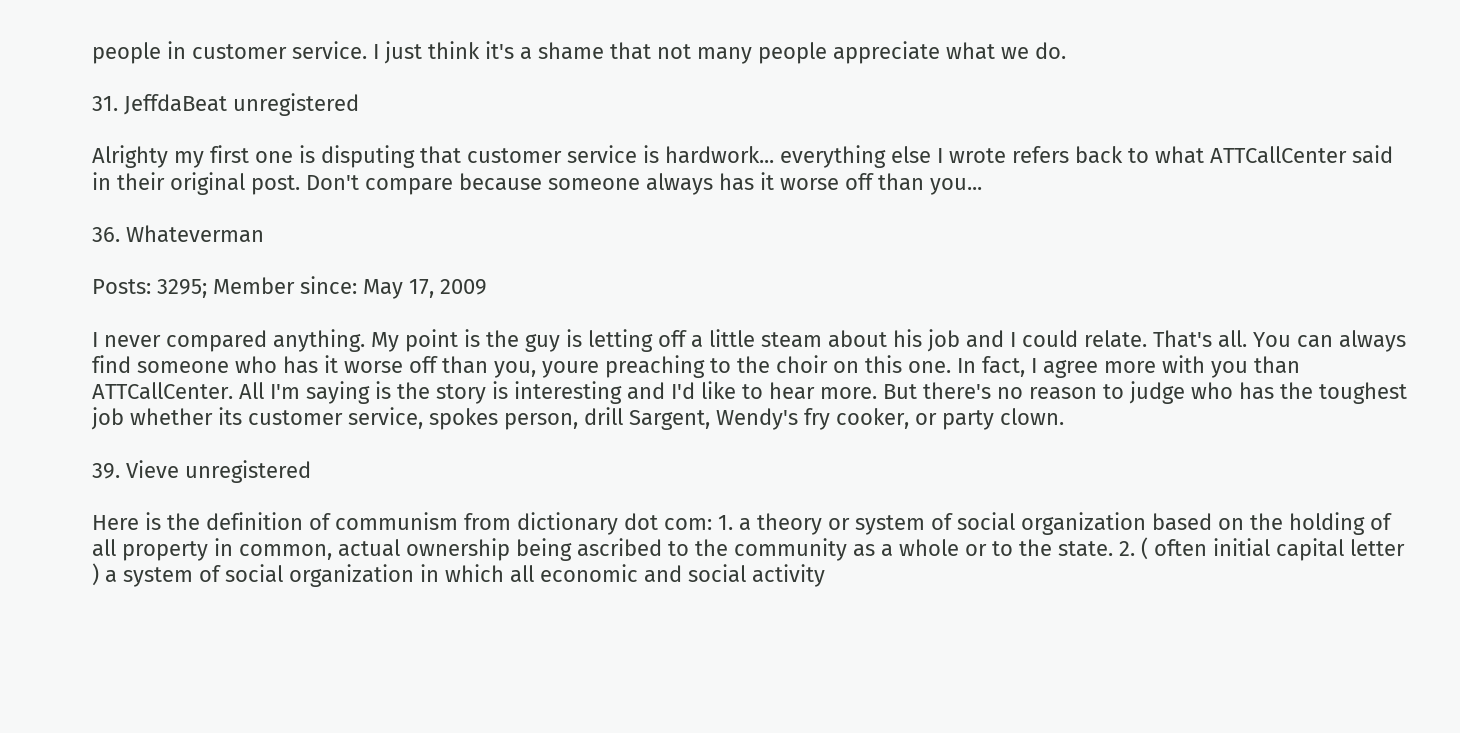people in customer service. I just think it's a shame that not many people appreciate what we do.

31. JeffdaBeat unregistered

Alrighty my first one is disputing that customer service is hardwork... everything else I wrote refers back to what ATTCallCenter said in their original post. Don't compare because someone always has it worse off than you...

36. Whateverman

Posts: 3295; Member since: May 17, 2009

I never compared anything. My point is the guy is letting off a little steam about his job and I could relate. That's all. You can always find someone who has it worse off than you, youre preaching to the choir on this one. In fact, I agree more with you than ATTCallCenter. All I'm saying is the story is interesting and I'd like to hear more. But there's no reason to judge who has the toughest job whether its customer service, spokes person, drill Sargent, Wendy's fry cooker, or party clown.

39. Vieve unregistered

Here is the definition of communism from dictionary dot com: 1. a theory or system of social organization based on the holding of all property in common, actual ownership being ascribed to the community as a whole or to the state. 2. ( often initial capital letter ) a system of social organization in which all economic and social activity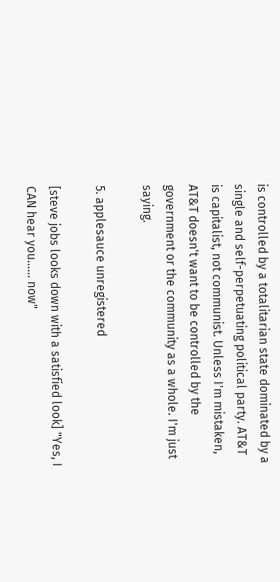is controlled by a totalitarian state dominated by a single and self-perpetuating political party. AT&T is capitalist, not communist. Unless I'm mistaken, AT&T doesn't want to be controlled by the government or the community as a whole. I'm just saying.

5. applesauce unregistered

[steve jobs looks down with a satisfied look] "Yes, I CAN hear you...... now"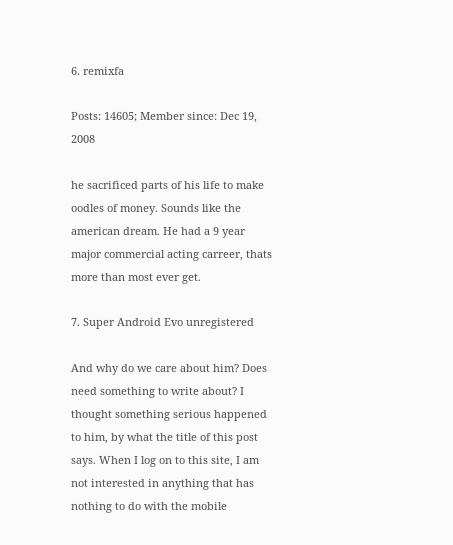6. remixfa

Posts: 14605; Member since: Dec 19, 2008

he sacrificed parts of his life to make oodles of money. Sounds like the american dream. He had a 9 year major commercial acting carreer, thats more than most ever get.

7. Super Android Evo unregistered

And why do we care about him? Does need something to write about? I thought something serious happened to him, by what the title of this post says. When I log on to this site, I am not interested in anything that has nothing to do with the mobile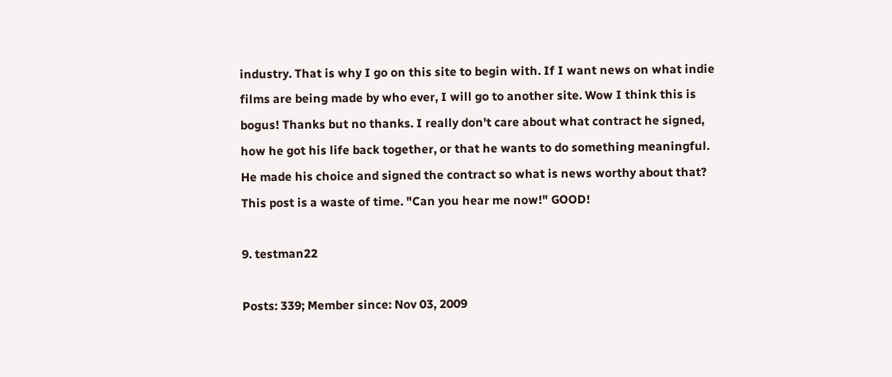industry. That is why I go on this site to begin with. If I want news on what indie films are being made by who ever, I will go to another site. Wow I think this is bogus! Thanks but no thanks. I really don't care about what contract he signed, how he got his life back together, or that he wants to do something meaningful. He made his choice and signed the contract so what is news worthy about that? This post is a waste of time. "Can you hear me now!" GOOD!

9. testman22

Posts: 339; Member since: Nov 03, 2009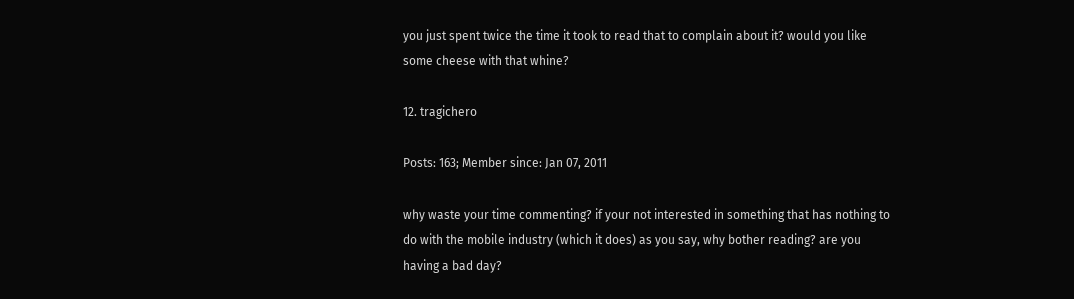you just spent twice the time it took to read that to complain about it? would you like some cheese with that whine?

12. tragichero

Posts: 163; Member since: Jan 07, 2011

why waste your time commenting? if your not interested in something that has nothing to do with the mobile industry (which it does) as you say, why bother reading? are you having a bad day?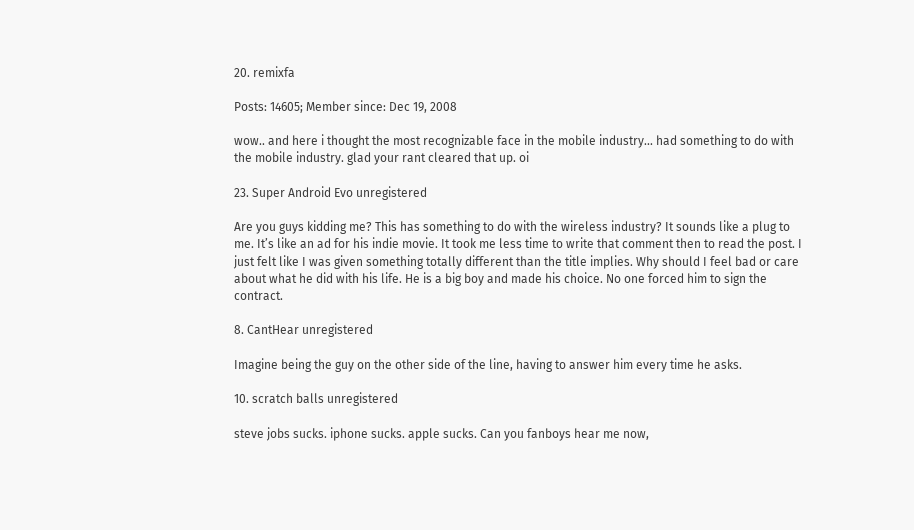20. remixfa

Posts: 14605; Member since: Dec 19, 2008

wow.. and here i thought the most recognizable face in the mobile industry... had something to do with the mobile industry. glad your rant cleared that up. oi

23. Super Android Evo unregistered

Are you guys kidding me? This has something to do with the wireless industry? It sounds like a plug to me. It’s like an ad for his indie movie. It took me less time to write that comment then to read the post. I just felt like I was given something totally different than the title implies. Why should I feel bad or care about what he did with his life. He is a big boy and made his choice. No one forced him to sign the contract.

8. CantHear unregistered

Imagine being the guy on the other side of the line, having to answer him every time he asks.

10. scratch balls unregistered

steve jobs sucks. iphone sucks. apple sucks. Can you fanboys hear me now,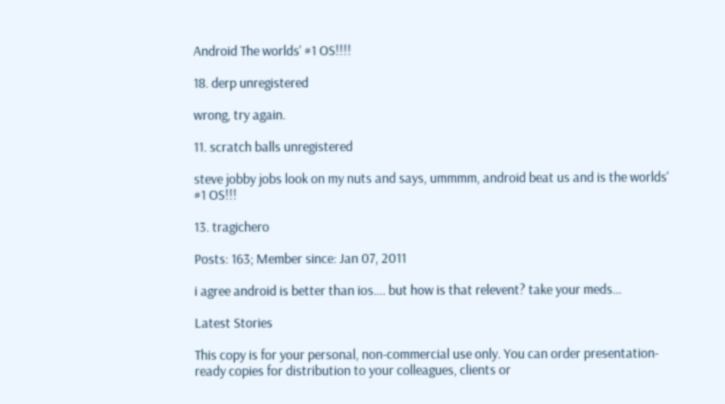Android The worlds' #1 OS!!!!

18. derp unregistered

wrong, try again.

11. scratch balls unregistered

steve jobby jobs look on my nuts and says, ummmm, android beat us and is the worlds' #1 OS!!!

13. tragichero

Posts: 163; Member since: Jan 07, 2011

i agree android is better than ios.... but how is that relevent? take your meds...

Latest Stories

This copy is for your personal, non-commercial use only. You can order presentation-ready copies for distribution to your colleagues, clients or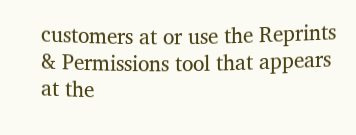customers at or use the Reprints & Permissions tool that appears at the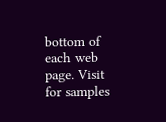bottom of each web page. Visit for samples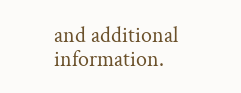and additional information.